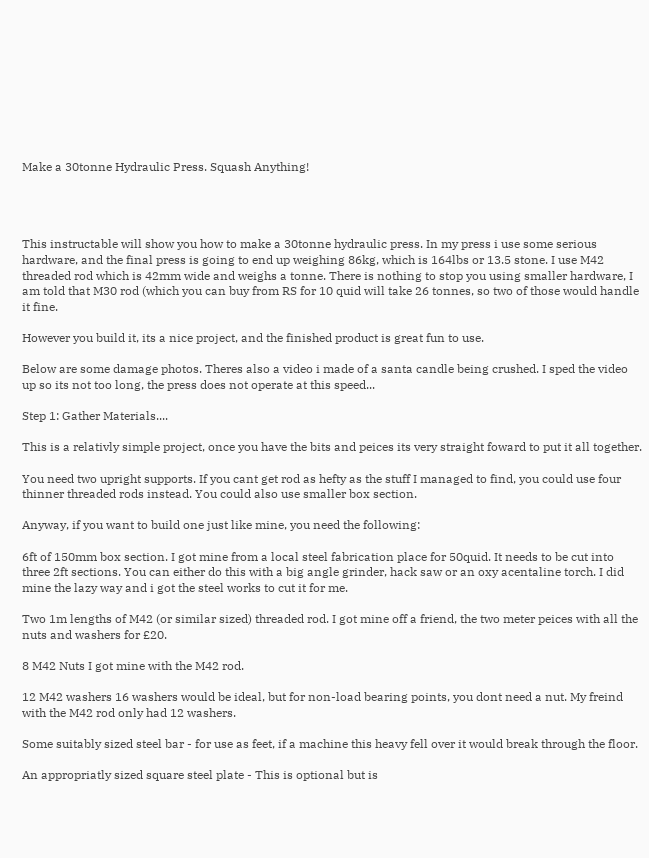Make a 30tonne Hydraulic Press. Squash Anything!




This instructable will show you how to make a 30tonne hydraulic press. In my press i use some serious hardware, and the final press is going to end up weighing 86kg, which is 164lbs or 13.5 stone. I use M42 threaded rod which is 42mm wide and weighs a tonne. There is nothing to stop you using smaller hardware, I am told that M30 rod (which you can buy from RS for 10 quid will take 26 tonnes, so two of those would handle it fine.

However you build it, its a nice project, and the finished product is great fun to use.

Below are some damage photos. Theres also a video i made of a santa candle being crushed. I sped the video up so its not too long, the press does not operate at this speed...

Step 1: Gather Materials....

This is a relativly simple project, once you have the bits and peices its very straight foward to put it all together.

You need two upright supports. If you cant get rod as hefty as the stuff I managed to find, you could use four thinner threaded rods instead. You could also use smaller box section.

Anyway, if you want to build one just like mine, you need the following:

6ft of 150mm box section. I got mine from a local steel fabrication place for 50quid. It needs to be cut into three 2ft sections. You can either do this with a big angle grinder, hack saw or an oxy acentaline torch. I did mine the lazy way and i got the steel works to cut it for me.

Two 1m lengths of M42 (or similar sized) threaded rod. I got mine off a friend, the two meter peices with all the nuts and washers for £20.

8 M42 Nuts I got mine with the M42 rod.

12 M42 washers 16 washers would be ideal, but for non-load bearing points, you dont need a nut. My freind with the M42 rod only had 12 washers.

Some suitably sized steel bar - for use as feet, if a machine this heavy fell over it would break through the floor.

An appropriatly sized square steel plate - This is optional but is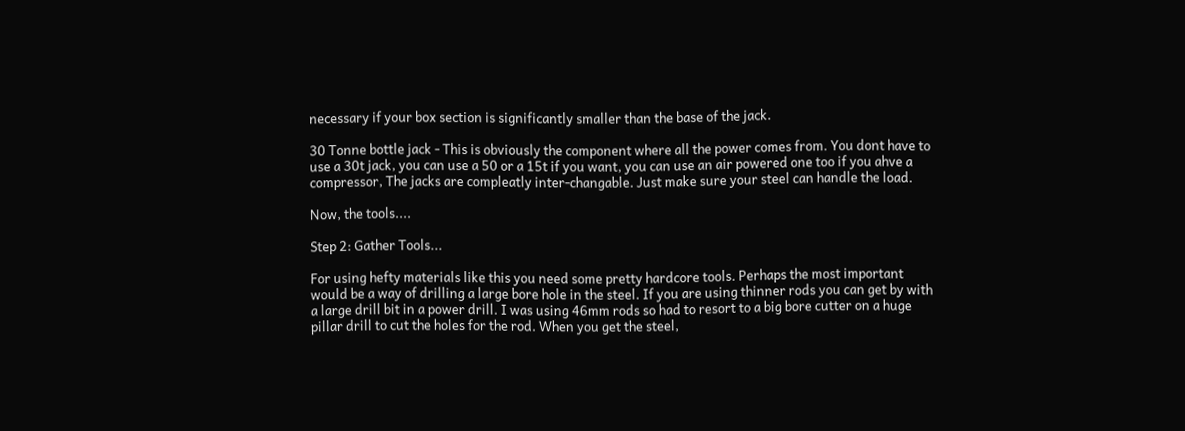necessary if your box section is significantly smaller than the base of the jack.

30 Tonne bottle jack - This is obviously the component where all the power comes from. You dont have to use a 30t jack, you can use a 50 or a 15t if you want, you can use an air powered one too if you ahve a compressor, The jacks are compleatly inter-changable. Just make sure your steel can handle the load.

Now, the tools....

Step 2: Gather Tools...

For using hefty materials like this you need some pretty hardcore tools. Perhaps the most important would be a way of drilling a large bore hole in the steel. If you are using thinner rods you can get by with a large drill bit in a power drill. I was using 46mm rods so had to resort to a big bore cutter on a huge pillar drill to cut the holes for the rod. When you get the steel,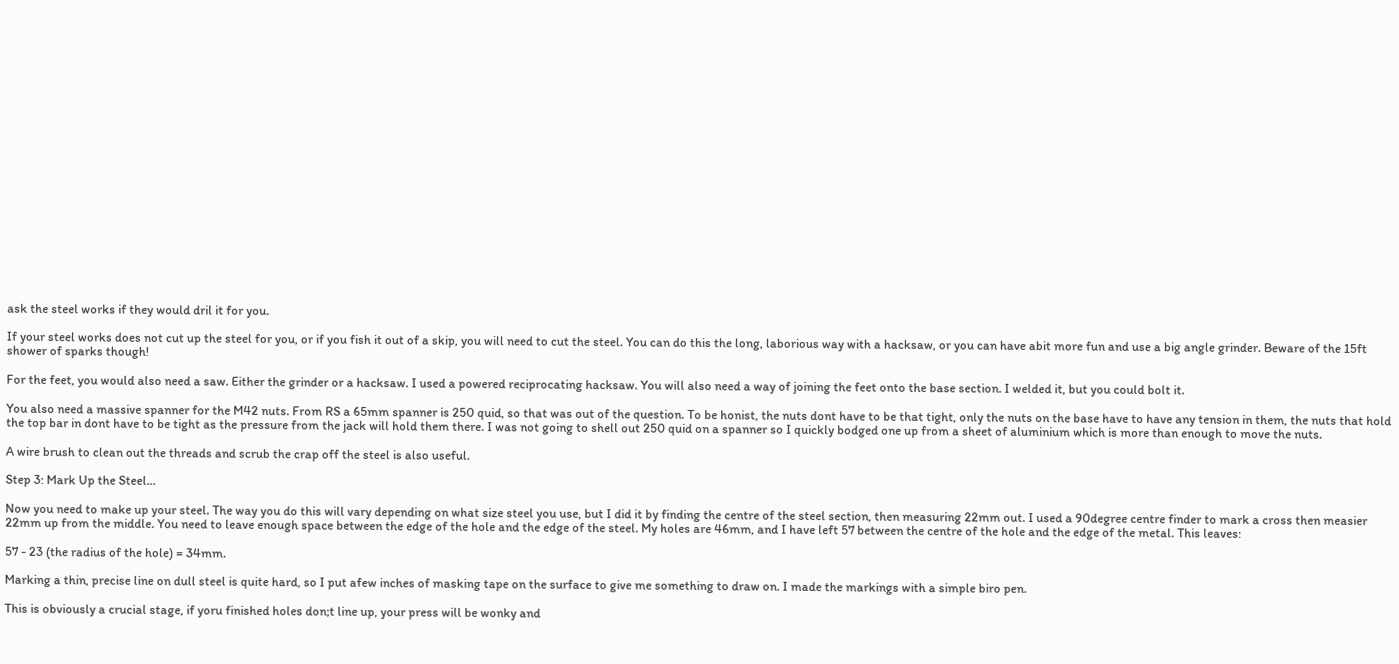ask the steel works if they would dril it for you.

If your steel works does not cut up the steel for you, or if you fish it out of a skip, you will need to cut the steel. You can do this the long, laborious way with a hacksaw, or you can have abit more fun and use a big angle grinder. Beware of the 15ft shower of sparks though!

For the feet, you would also need a saw. Either the grinder or a hacksaw. I used a powered reciprocating hacksaw. You will also need a way of joining the feet onto the base section. I welded it, but you could bolt it.

You also need a massive spanner for the M42 nuts. From RS a 65mm spanner is 250 quid, so that was out of the question. To be honist, the nuts dont have to be that tight, only the nuts on the base have to have any tension in them, the nuts that hold the top bar in dont have to be tight as the pressure from the jack will hold them there. I was not going to shell out 250 quid on a spanner so I quickly bodged one up from a sheet of aluminium which is more than enough to move the nuts.

A wire brush to clean out the threads and scrub the crap off the steel is also useful.

Step 3: Mark Up the Steel...

Now you need to make up your steel. The way you do this will vary depending on what size steel you use, but I did it by finding the centre of the steel section, then measuring 22mm out. I used a 90degree centre finder to mark a cross then measier 22mm up from the middle. You need to leave enough space between the edge of the hole and the edge of the steel. My holes are 46mm, and I have left 57 between the centre of the hole and the edge of the metal. This leaves:

57 - 23 (the radius of the hole) = 34mm.

Marking a thin, precise line on dull steel is quite hard, so I put afew inches of masking tape on the surface to give me something to draw on. I made the markings with a simple biro pen.

This is obviously a crucial stage, if yoru finished holes don;t line up, your press will be wonky and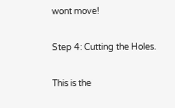wont move!

Step 4: Cutting the Holes.

This is the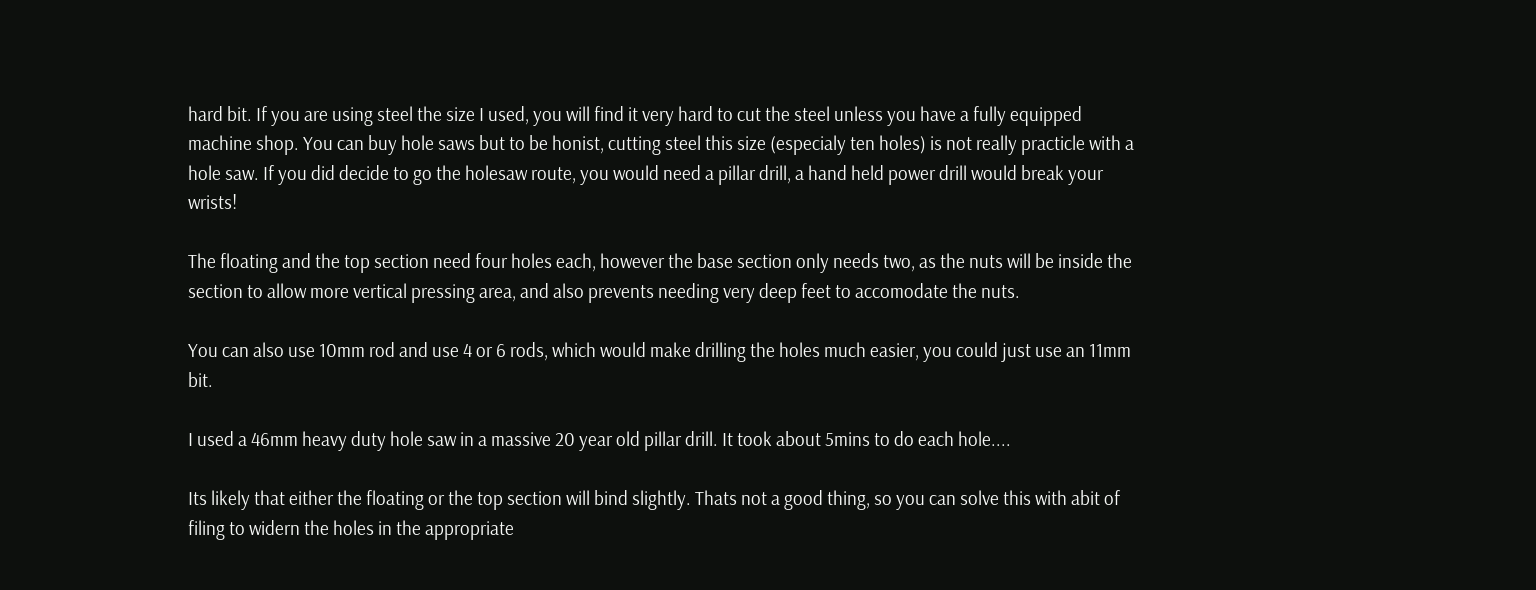hard bit. If you are using steel the size I used, you will find it very hard to cut the steel unless you have a fully equipped machine shop. You can buy hole saws but to be honist, cutting steel this size (especialy ten holes) is not really practicle with a hole saw. If you did decide to go the holesaw route, you would need a pillar drill, a hand held power drill would break your wrists!

The floating and the top section need four holes each, however the base section only needs two, as the nuts will be inside the section to allow more vertical pressing area, and also prevents needing very deep feet to accomodate the nuts.

You can also use 10mm rod and use 4 or 6 rods, which would make drilling the holes much easier, you could just use an 11mm bit.

I used a 46mm heavy duty hole saw in a massive 20 year old pillar drill. It took about 5mins to do each hole....

Its likely that either the floating or the top section will bind slightly. Thats not a good thing, so you can solve this with abit of filing to widern the holes in the appropriate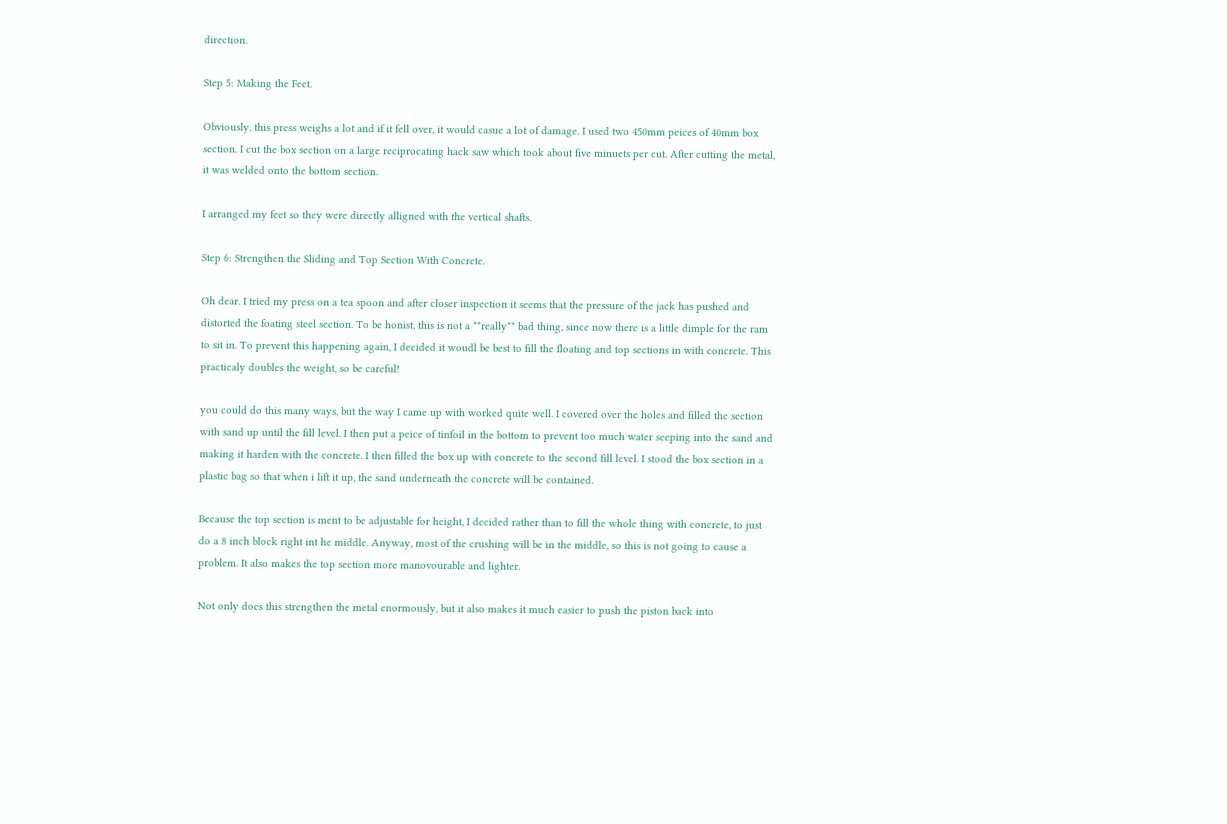direction.

Step 5: Making the Feet.

Obviously, this press weighs a lot and if it fell over, it would casue a lot of damage. I used two 450mm peices of 40mm box section. I cut the box section on a large reciprocating hack saw which took about five minuets per cut. After cutting the metal, it was welded onto the bottom section.

I arranged my feet so they were directly alligned with the vertical shafts.

Step 6: Strengthen the Sliding and Top Section With Concrete.

Oh dear. I tried my press on a tea spoon and after closer inspection it seems that the pressure of the jack has pushed and distorted the foating steel section. To be honist, this is not a **really** bad thing, since now there is a little dimple for the ram to sit in. To prevent this happening again, I decided it woudl be best to fill the floating and top sections in with concrete. This practicaly doubles the weight, so be careful!

you could do this many ways, but the way I came up with worked quite well. I covered over the holes and filled the section with sand up until the fill level. I then put a peice of tinfoil in the bottom to prevent too much water seeping into the sand and making it harden with the concrete. I then filled the box up with concrete to the second fill level. I stood the box section in a plastic bag so that when i lift it up, the sand underneath the concrete will be contained.

Because the top section is ment to be adjustable for height, I decided rather than to fill the whole thing with concrete, to just do a 8 inch block right int he middle. Anyway, most of the crushing will be in the middle, so this is not going to cause a problem. It also makes the top section more manovourable and lighter.

Not only does this strengthen the metal enormously, but it also makes it much easier to push the piston back into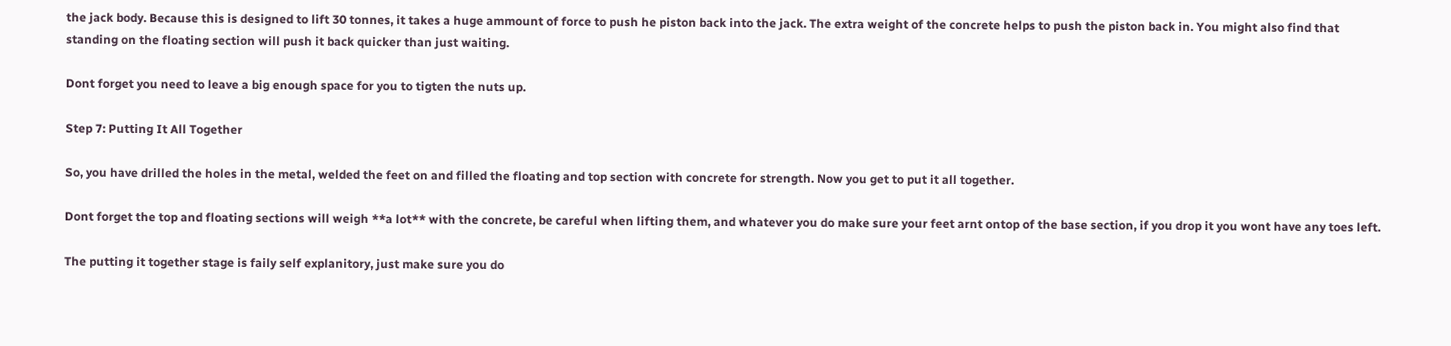the jack body. Because this is designed to lift 30 tonnes, it takes a huge ammount of force to push he piston back into the jack. The extra weight of the concrete helps to push the piston back in. You might also find that standing on the floating section will push it back quicker than just waiting.

Dont forget you need to leave a big enough space for you to tigten the nuts up.

Step 7: Putting It All Together

So, you have drilled the holes in the metal, welded the feet on and filled the floating and top section with concrete for strength. Now you get to put it all together.

Dont forget the top and floating sections will weigh **a lot** with the concrete, be careful when lifting them, and whatever you do make sure your feet arnt ontop of the base section, if you drop it you wont have any toes left.

The putting it together stage is faily self explanitory, just make sure you do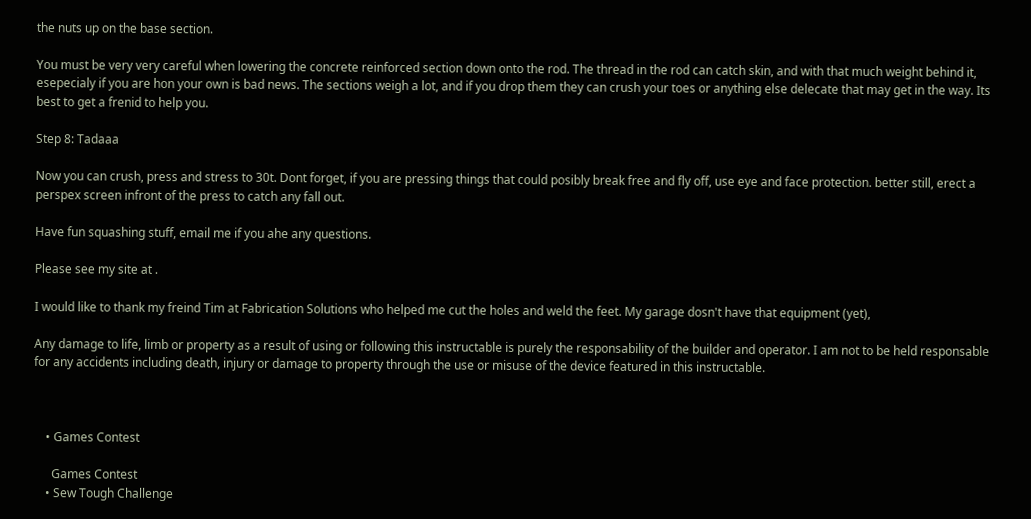the nuts up on the base section.

You must be very very careful when lowering the concrete reinforced section down onto the rod. The thread in the rod can catch skin, and with that much weight behind it, esepecialy if you are hon your own is bad news. The sections weigh a lot, and if you drop them they can crush your toes or anything else delecate that may get in the way. Its best to get a frenid to help you.

Step 8: Tadaaa

Now you can crush, press and stress to 30t. Dont forget, if you are pressing things that could posibly break free and fly off, use eye and face protection. better still, erect a perspex screen infront of the press to catch any fall out.

Have fun squashing stuff, email me if you ahe any questions.

Please see my site at .

I would like to thank my freind Tim at Fabrication Solutions who helped me cut the holes and weld the feet. My garage dosn't have that equipment (yet),

Any damage to life, limb or property as a result of using or following this instructable is purely the responsability of the builder and operator. I am not to be held responsable for any accidents including death, injury or damage to property through the use or misuse of the device featured in this instructable.



    • Games Contest

      Games Contest
    • Sew Tough Challenge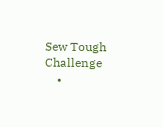Sew Tough Challenge
    •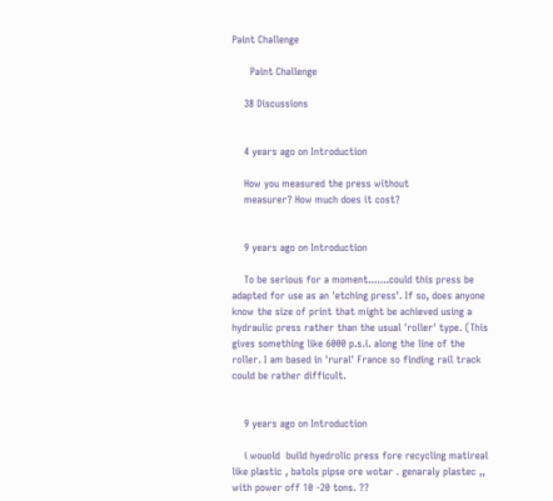Paint Challenge

      Paint Challenge

    38 Discussions


    4 years ago on Introduction

    How you measured the press without
    measurer? How much does it cost?


    9 years ago on Introduction

    To be serious for a moment.......could this press be adapted for use as an 'etching press'. If so, does anyone know the size of print that might be achieved using a hydraulic press rather than the usual 'roller' type. (This gives something like 6000 p.s.i. along the line of the roller. I am based in 'rural' France so finding rail track could be rather difficult.


    9 years ago on Introduction

    i wouold  build hyedrolic press fore recycling matireal like plastic , batols pipse ore wotar . genaraly plastec ,, with power off 10 -20 tons. ??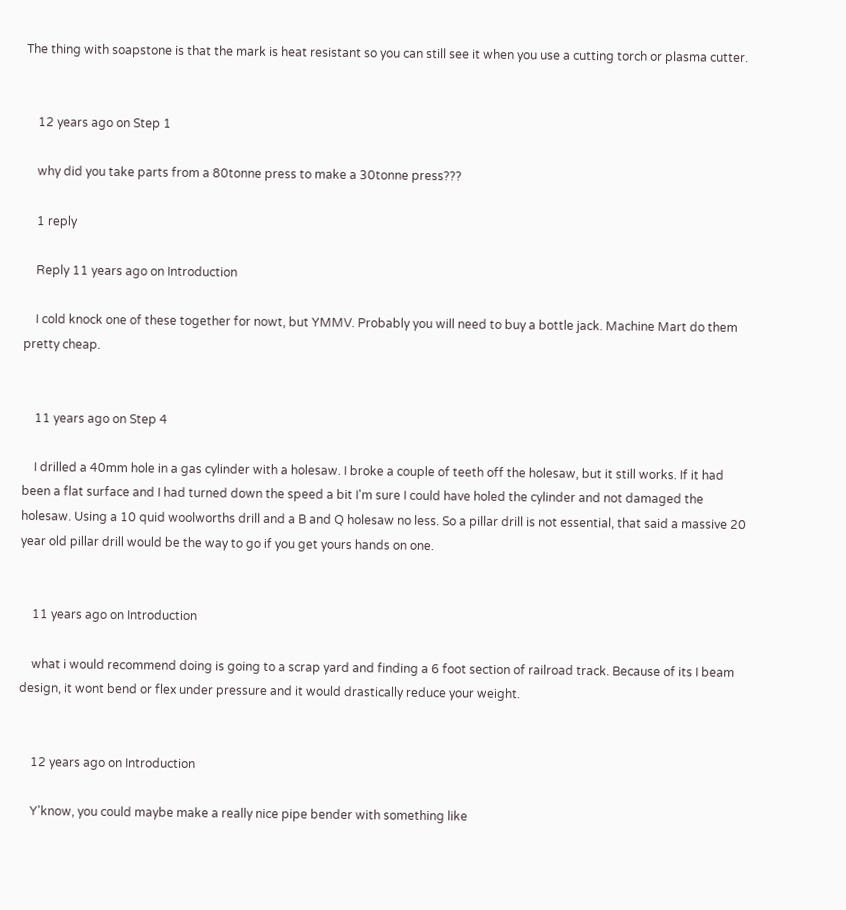The thing with soapstone is that the mark is heat resistant so you can still see it when you use a cutting torch or plasma cutter.


    12 years ago on Step 1

    why did you take parts from a 80tonne press to make a 30tonne press???

    1 reply

    Reply 11 years ago on Introduction

    I cold knock one of these together for nowt, but YMMV. Probably you will need to buy a bottle jack. Machine Mart do them pretty cheap.


    11 years ago on Step 4

    I drilled a 40mm hole in a gas cylinder with a holesaw. I broke a couple of teeth off the holesaw, but it still works. If it had been a flat surface and I had turned down the speed a bit I'm sure I could have holed the cylinder and not damaged the holesaw. Using a 10 quid woolworths drill and a B and Q holesaw no less. So a pillar drill is not essential, that said a massive 20 year old pillar drill would be the way to go if you get yours hands on one.


    11 years ago on Introduction

    what i would recommend doing is going to a scrap yard and finding a 6 foot section of railroad track. Because of its I beam design, it wont bend or flex under pressure and it would drastically reduce your weight.


    12 years ago on Introduction

    Y'know, you could maybe make a really nice pipe bender with something like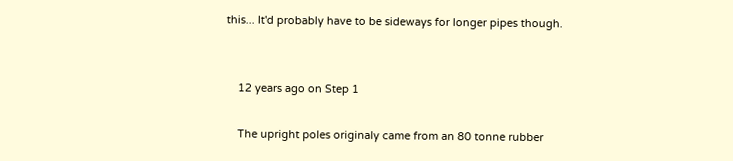this... It'd probably have to be sideways for longer pipes though.


    12 years ago on Step 1

    The upright poles originaly came from an 80 tonne rubber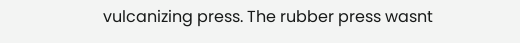vulcanizing press. The rubber press wasnt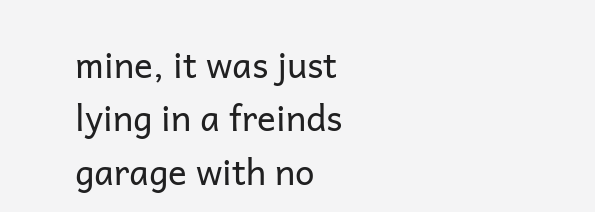mine, it was just lying in a freinds garage with no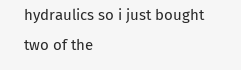hydraulics so i just bought two of the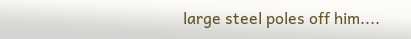large steel poles off him....